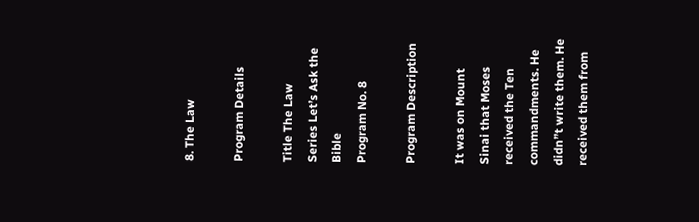8. The Law

Program Details

Title The Law
Series Let’s Ask the Bible
Program No. 8

Program Description

It was on Mount Sinai that Moses received the Ten commandments. He didn”t write them. He received them from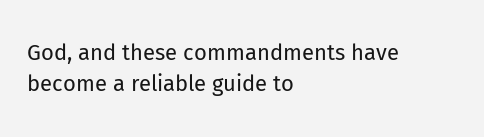God, and these commandments have become a reliable guide to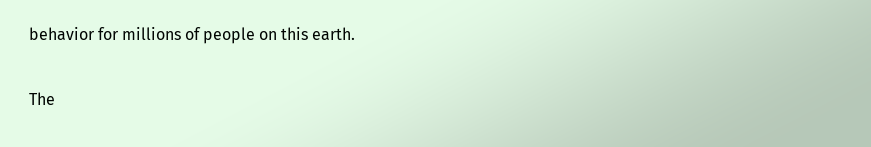behavior for millions of people on this earth.

The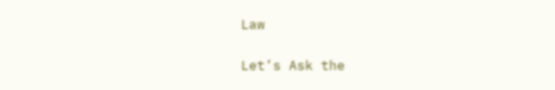Law

Let’s Ask the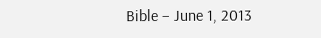Bible – June 1, 2013